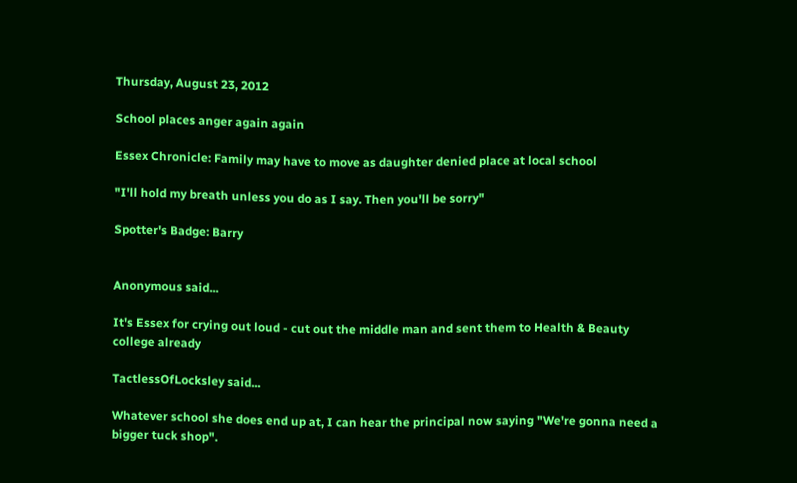Thursday, August 23, 2012

School places anger again again

Essex Chronicle: Family may have to move as daughter denied place at local school

"I'll hold my breath unless you do as I say. Then you'll be sorry"

Spotter's Badge: Barry


Anonymous said...

It's Essex for crying out loud - cut out the middle man and sent them to Health & Beauty college already

TactlessOfLocksley said...

Whatever school she does end up at, I can hear the principal now saying "We're gonna need a bigger tuck shop".